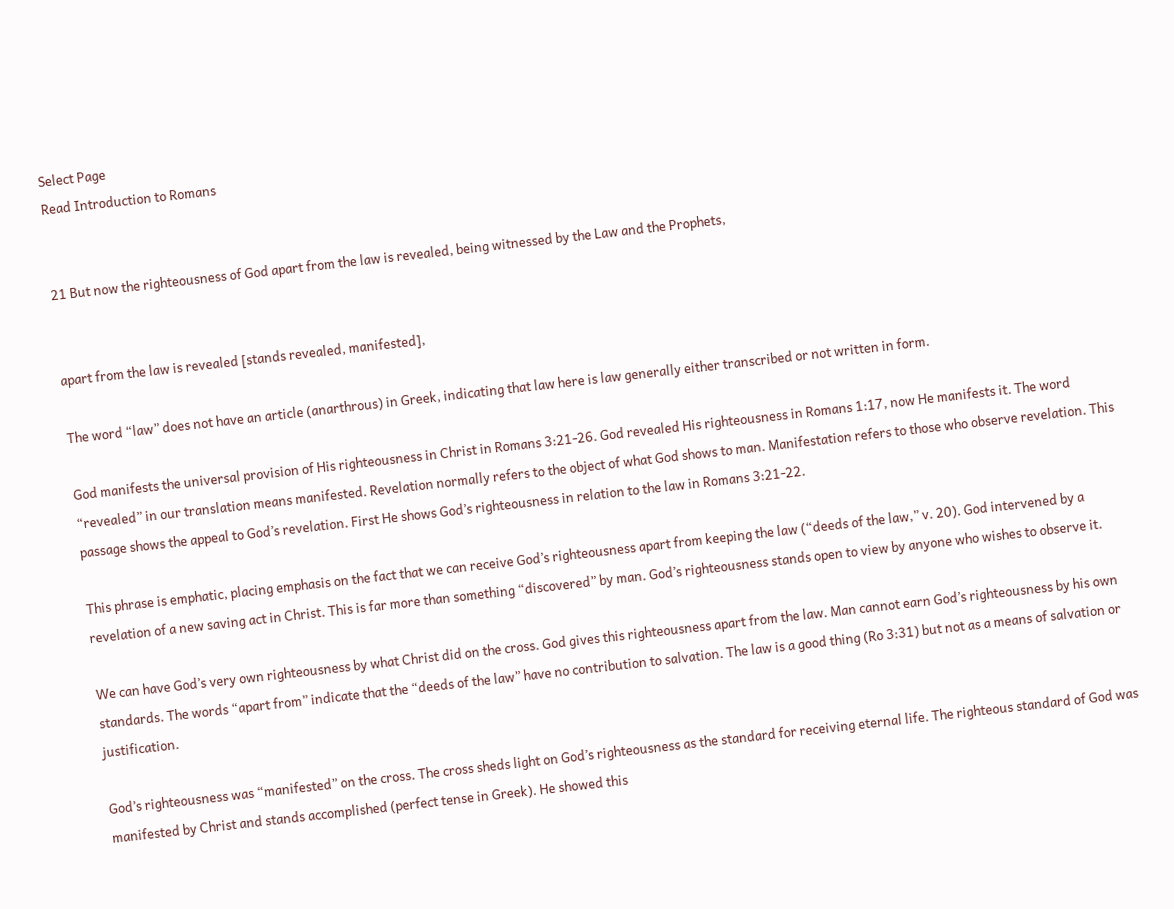Select Page
Read Introduction to Romans


21 But now the righteousness of God apart from the law is revealed, being witnessed by the Law and the Prophets,


apart from the law is revealed [stands revealed, manifested],

The word “law” does not have an article (anarthrous) in Greek, indicating that law here is law generally either transcribed or not written in form.

God manifests the universal provision of His righteousness in Christ in Romans 3:21-26. God revealed His righteousness in Romans 1:17, now He manifests it. The word “revealed” in our translation means manifested. Revelation normally refers to the object of what God shows to man. Manifestation refers to those who observe revelation. This passage shows the appeal to God’s revelation. First He shows God’s righteousness in relation to the law in Romans 3:21-22.

This phrase is emphatic, placing emphasis on the fact that we can receive God’s righteousness apart from keeping the law (“deeds of the law,” v. 20). God intervened by a revelation of a new saving act in Christ. This is far more than something “discovered” by man. God’s righteousness stands open to view by anyone who wishes to observe it.

We can have God’s very own righteousness by what Christ did on the cross. God gives this righteousness apart from the law. Man cannot earn God’s righteousness by his own standards. The words “apart from” indicate that the “deeds of the law” have no contribution to salvation. The law is a good thing (Ro 3:31) but not as a means of salvation or justification.

God’s righteousness was “manifested” on the cross. The cross sheds light on God’s righteousness as the standard for receiving eternal life. The righteous standard of God was manifested by Christ and stands accomplished (perfect tense in Greek). He showed this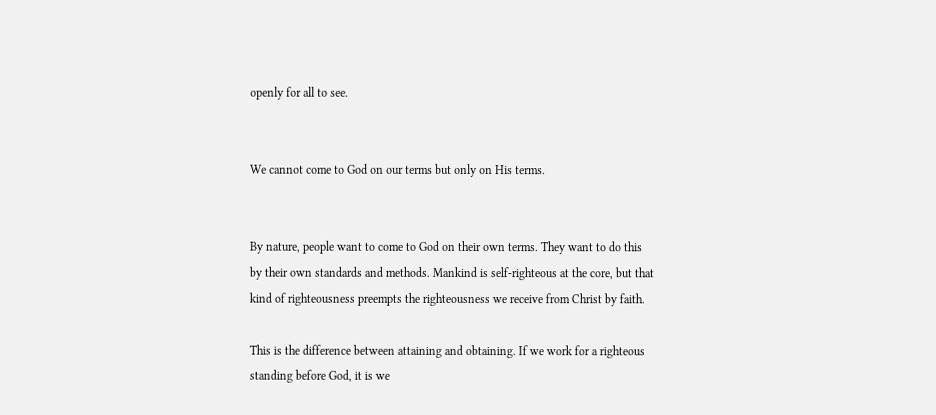openly for all to see.


We cannot come to God on our terms but only on His terms.


By nature, people want to come to God on their own terms. They want to do this by their own standards and methods. Mankind is self-righteous at the core, but that kind of righteousness preempts the righteousness we receive from Christ by faith.

This is the difference between attaining and obtaining. If we work for a righteous standing before God, it is we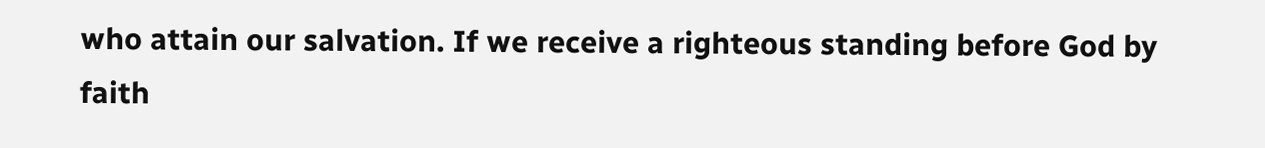who attain our salvation. If we receive a righteous standing before God by faith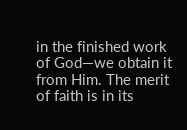in the finished work of God—we obtain it from Him. The merit of faith is in its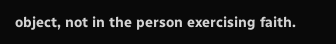object, not in the person exercising faith.